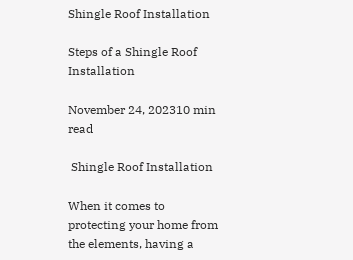Shingle Roof Installation

Steps of a Shingle Roof Installation

November 24, 202310 min read

 Shingle Roof Installation

When it comes to protecting your home from the elements, having a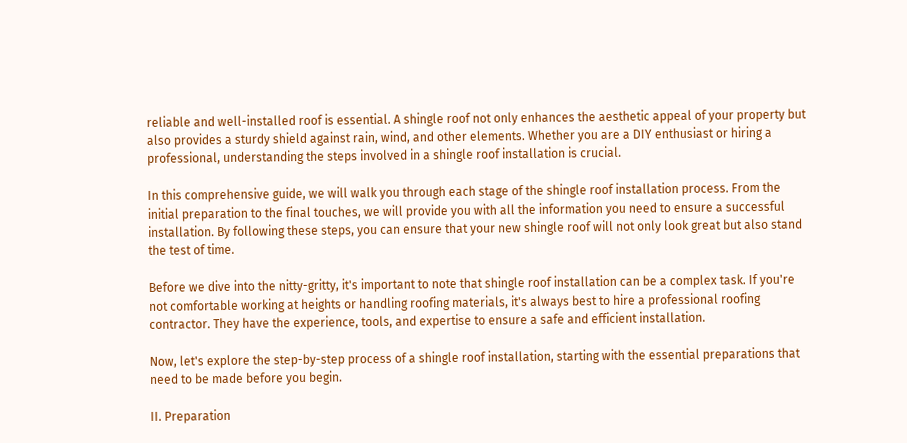reliable and well-installed roof is essential. A shingle roof not only enhances the aesthetic appeal of your property but also provides a sturdy shield against rain, wind, and other elements. Whether you are a DIY enthusiast or hiring a professional, understanding the steps involved in a shingle roof installation is crucial.

In this comprehensive guide, we will walk you through each stage of the shingle roof installation process. From the initial preparation to the final touches, we will provide you with all the information you need to ensure a successful installation. By following these steps, you can ensure that your new shingle roof will not only look great but also stand the test of time.

Before we dive into the nitty-gritty, it's important to note that shingle roof installation can be a complex task. If you're not comfortable working at heights or handling roofing materials, it's always best to hire a professional roofing contractor. They have the experience, tools, and expertise to ensure a safe and efficient installation.

Now, let's explore the step-by-step process of a shingle roof installation, starting with the essential preparations that need to be made before you begin.

II. Preparation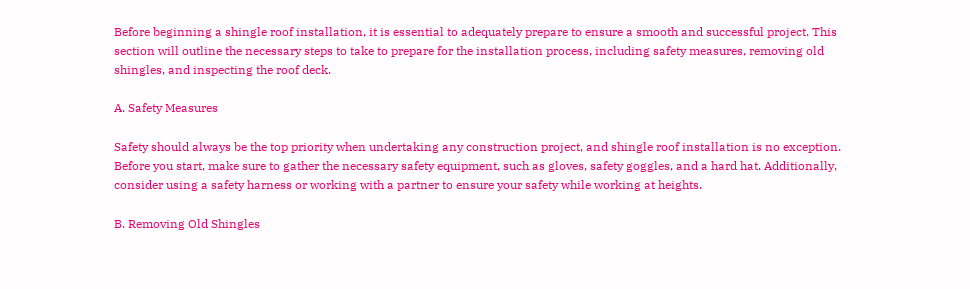Before beginning a shingle roof installation, it is essential to adequately prepare to ensure a smooth and successful project. This section will outline the necessary steps to take to prepare for the installation process, including safety measures, removing old shingles, and inspecting the roof deck.

A. Safety Measures

Safety should always be the top priority when undertaking any construction project, and shingle roof installation is no exception. Before you start, make sure to gather the necessary safety equipment, such as gloves, safety goggles, and a hard hat. Additionally, consider using a safety harness or working with a partner to ensure your safety while working at heights.

B. Removing Old Shingles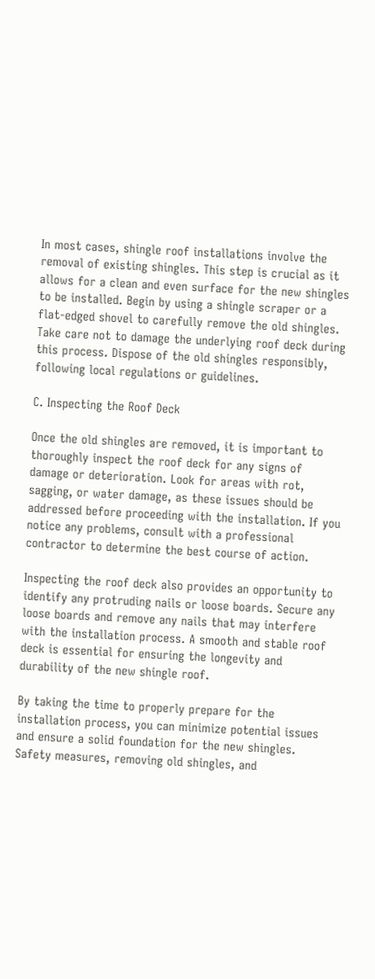In most cases, shingle roof installations involve the removal of existing shingles. This step is crucial as it allows for a clean and even surface for the new shingles to be installed. Begin by using a shingle scraper or a flat-edged shovel to carefully remove the old shingles. Take care not to damage the underlying roof deck during this process. Dispose of the old shingles responsibly, following local regulations or guidelines.

C. Inspecting the Roof Deck

Once the old shingles are removed, it is important to thoroughly inspect the roof deck for any signs of damage or deterioration. Look for areas with rot, sagging, or water damage, as these issues should be addressed before proceeding with the installation. If you notice any problems, consult with a professional contractor to determine the best course of action.

Inspecting the roof deck also provides an opportunity to identify any protruding nails or loose boards. Secure any loose boards and remove any nails that may interfere with the installation process. A smooth and stable roof deck is essential for ensuring the longevity and durability of the new shingle roof.

By taking the time to properly prepare for the installation process, you can minimize potential issues and ensure a solid foundation for the new shingles. Safety measures, removing old shingles, and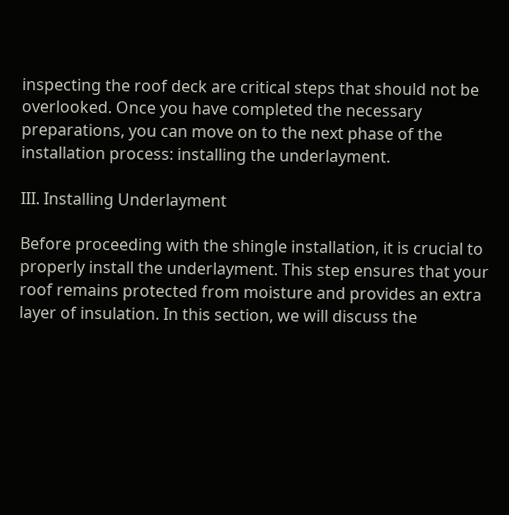inspecting the roof deck are critical steps that should not be overlooked. Once you have completed the necessary preparations, you can move on to the next phase of the installation process: installing the underlayment.

III. Installing Underlayment

Before proceeding with the shingle installation, it is crucial to properly install the underlayment. This step ensures that your roof remains protected from moisture and provides an extra layer of insulation. In this section, we will discuss the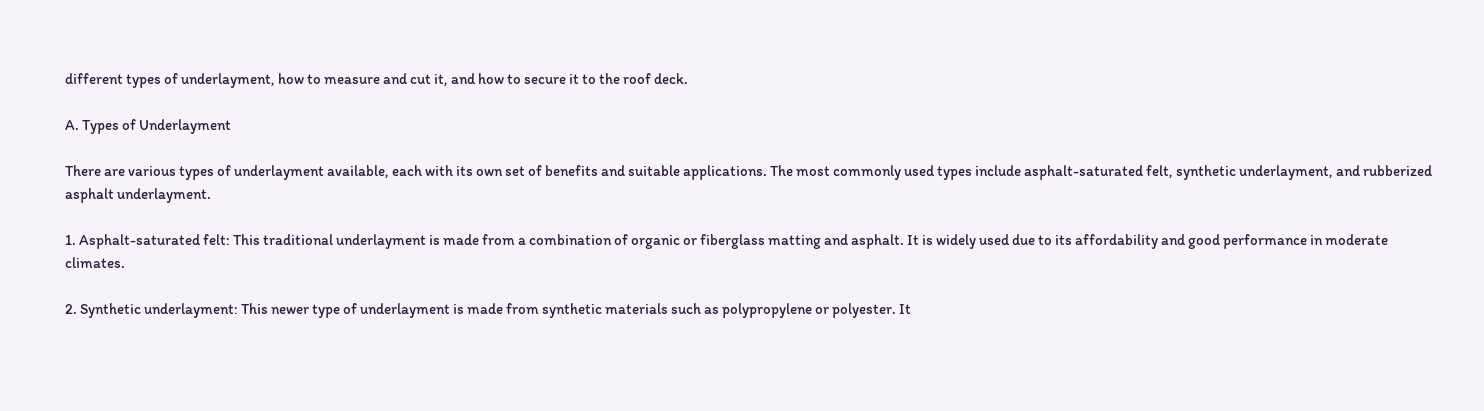different types of underlayment, how to measure and cut it, and how to secure it to the roof deck.

A. Types of Underlayment

There are various types of underlayment available, each with its own set of benefits and suitable applications. The most commonly used types include asphalt-saturated felt, synthetic underlayment, and rubberized asphalt underlayment.

1. Asphalt-saturated felt: This traditional underlayment is made from a combination of organic or fiberglass matting and asphalt. It is widely used due to its affordability and good performance in moderate climates.

2. Synthetic underlayment: This newer type of underlayment is made from synthetic materials such as polypropylene or polyester. It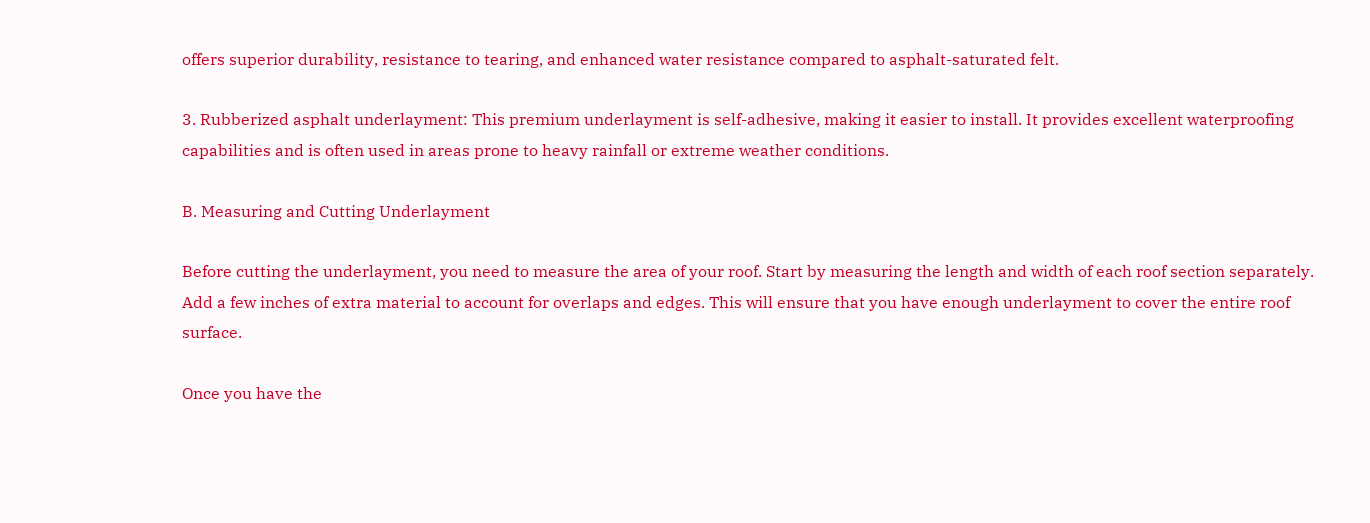offers superior durability, resistance to tearing, and enhanced water resistance compared to asphalt-saturated felt.

3. Rubberized asphalt underlayment: This premium underlayment is self-adhesive, making it easier to install. It provides excellent waterproofing capabilities and is often used in areas prone to heavy rainfall or extreme weather conditions.

B. Measuring and Cutting Underlayment

Before cutting the underlayment, you need to measure the area of your roof. Start by measuring the length and width of each roof section separately. Add a few inches of extra material to account for overlaps and edges. This will ensure that you have enough underlayment to cover the entire roof surface.

Once you have the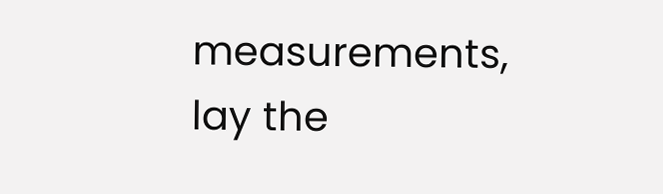measurements, lay the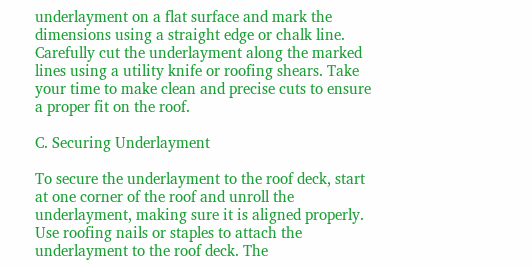underlayment on a flat surface and mark the dimensions using a straight edge or chalk line. Carefully cut the underlayment along the marked lines using a utility knife or roofing shears. Take your time to make clean and precise cuts to ensure a proper fit on the roof.

C. Securing Underlayment

To secure the underlayment to the roof deck, start at one corner of the roof and unroll the underlayment, making sure it is aligned properly. Use roofing nails or staples to attach the underlayment to the roof deck. The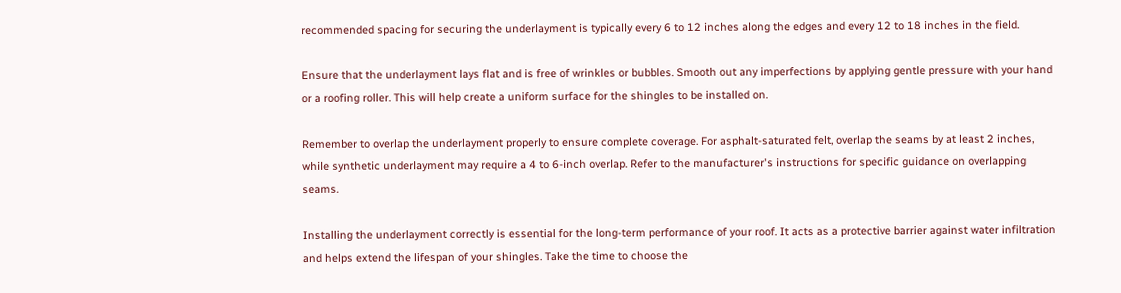recommended spacing for securing the underlayment is typically every 6 to 12 inches along the edges and every 12 to 18 inches in the field.

Ensure that the underlayment lays flat and is free of wrinkles or bubbles. Smooth out any imperfections by applying gentle pressure with your hand or a roofing roller. This will help create a uniform surface for the shingles to be installed on.

Remember to overlap the underlayment properly to ensure complete coverage. For asphalt-saturated felt, overlap the seams by at least 2 inches, while synthetic underlayment may require a 4 to 6-inch overlap. Refer to the manufacturer's instructions for specific guidance on overlapping seams.

Installing the underlayment correctly is essential for the long-term performance of your roof. It acts as a protective barrier against water infiltration and helps extend the lifespan of your shingles. Take the time to choose the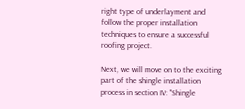right type of underlayment and follow the proper installation techniques to ensure a successful roofing project.

Next, we will move on to the exciting part of the shingle installation process in section IV: "Shingle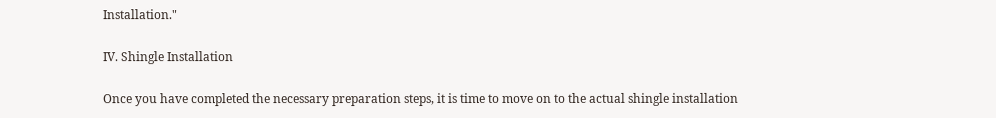Installation."

IV. Shingle Installation

Once you have completed the necessary preparation steps, it is time to move on to the actual shingle installation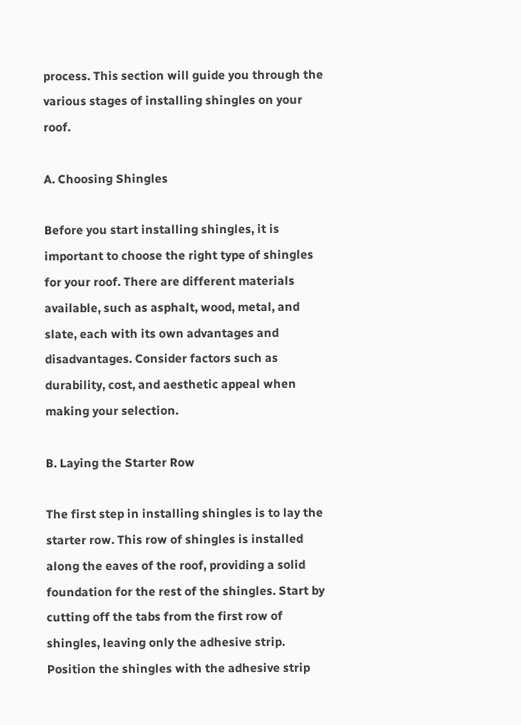process. This section will guide you through the various stages of installing shingles on your roof.

A. Choosing Shingles

Before you start installing shingles, it is important to choose the right type of shingles for your roof. There are different materials available, such as asphalt, wood, metal, and slate, each with its own advantages and disadvantages. Consider factors such as durability, cost, and aesthetic appeal when making your selection.

B. Laying the Starter Row

The first step in installing shingles is to lay the starter row. This row of shingles is installed along the eaves of the roof, providing a solid foundation for the rest of the shingles. Start by cutting off the tabs from the first row of shingles, leaving only the adhesive strip. Position the shingles with the adhesive strip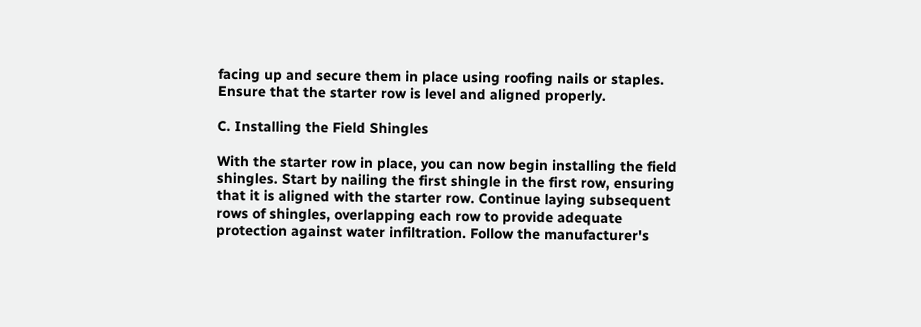facing up and secure them in place using roofing nails or staples. Ensure that the starter row is level and aligned properly.

C. Installing the Field Shingles

With the starter row in place, you can now begin installing the field shingles. Start by nailing the first shingle in the first row, ensuring that it is aligned with the starter row. Continue laying subsequent rows of shingles, overlapping each row to provide adequate protection against water infiltration. Follow the manufacturer's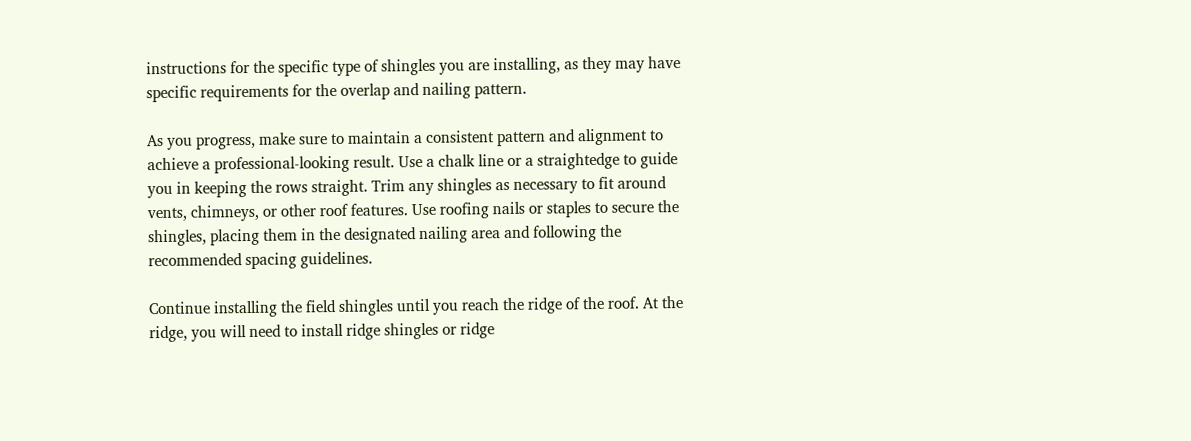instructions for the specific type of shingles you are installing, as they may have specific requirements for the overlap and nailing pattern.

As you progress, make sure to maintain a consistent pattern and alignment to achieve a professional-looking result. Use a chalk line or a straightedge to guide you in keeping the rows straight. Trim any shingles as necessary to fit around vents, chimneys, or other roof features. Use roofing nails or staples to secure the shingles, placing them in the designated nailing area and following the recommended spacing guidelines.

Continue installing the field shingles until you reach the ridge of the roof. At the ridge, you will need to install ridge shingles or ridge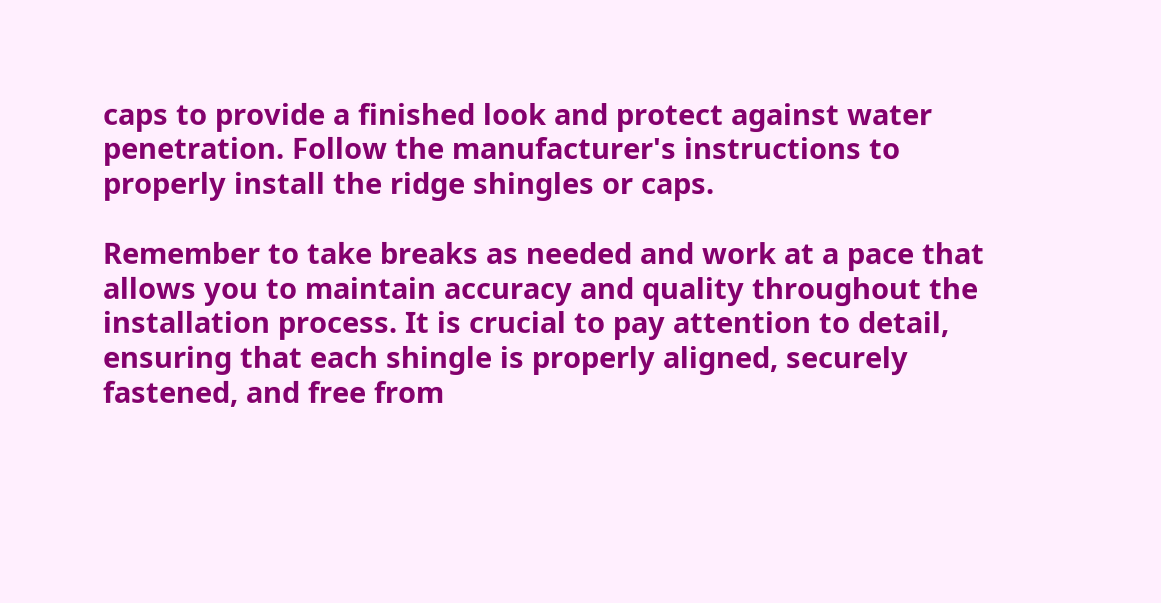caps to provide a finished look and protect against water penetration. Follow the manufacturer's instructions to properly install the ridge shingles or caps.

Remember to take breaks as needed and work at a pace that allows you to maintain accuracy and quality throughout the installation process. It is crucial to pay attention to detail, ensuring that each shingle is properly aligned, securely fastened, and free from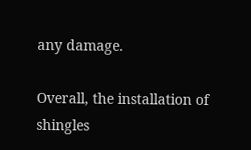any damage.

Overall, the installation of shingles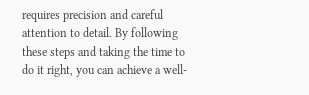requires precision and careful attention to detail. By following these steps and taking the time to do it right, you can achieve a well-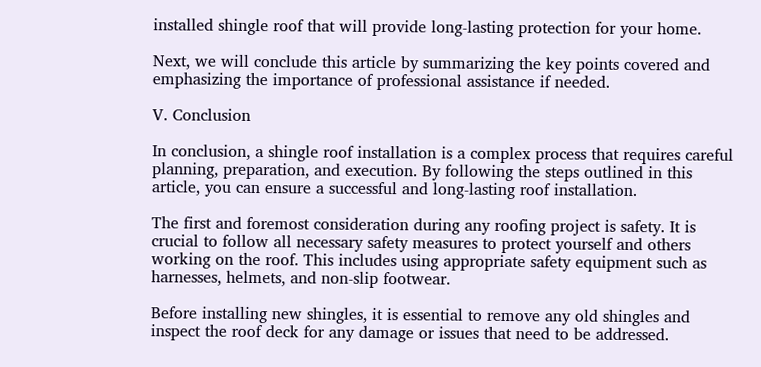installed shingle roof that will provide long-lasting protection for your home.

Next, we will conclude this article by summarizing the key points covered and emphasizing the importance of professional assistance if needed.

V. Conclusion

In conclusion, a shingle roof installation is a complex process that requires careful planning, preparation, and execution. By following the steps outlined in this article, you can ensure a successful and long-lasting roof installation.

The first and foremost consideration during any roofing project is safety. It is crucial to follow all necessary safety measures to protect yourself and others working on the roof. This includes using appropriate safety equipment such as harnesses, helmets, and non-slip footwear.

Before installing new shingles, it is essential to remove any old shingles and inspect the roof deck for any damage or issues that need to be addressed.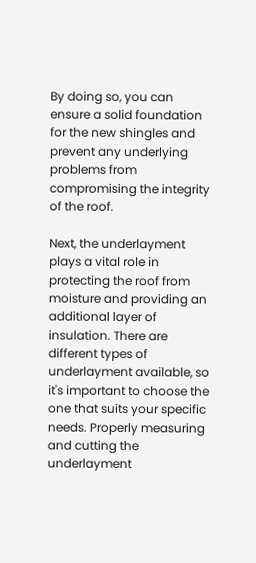By doing so, you can ensure a solid foundation for the new shingles and prevent any underlying problems from compromising the integrity of the roof.

Next, the underlayment plays a vital role in protecting the roof from moisture and providing an additional layer of insulation. There are different types of underlayment available, so it's important to choose the one that suits your specific needs. Properly measuring and cutting the underlayment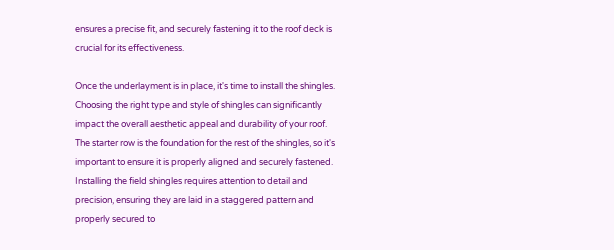ensures a precise fit, and securely fastening it to the roof deck is crucial for its effectiveness.

Once the underlayment is in place, it's time to install the shingles. Choosing the right type and style of shingles can significantly impact the overall aesthetic appeal and durability of your roof. The starter row is the foundation for the rest of the shingles, so it's important to ensure it is properly aligned and securely fastened. Installing the field shingles requires attention to detail and precision, ensuring they are laid in a staggered pattern and properly secured to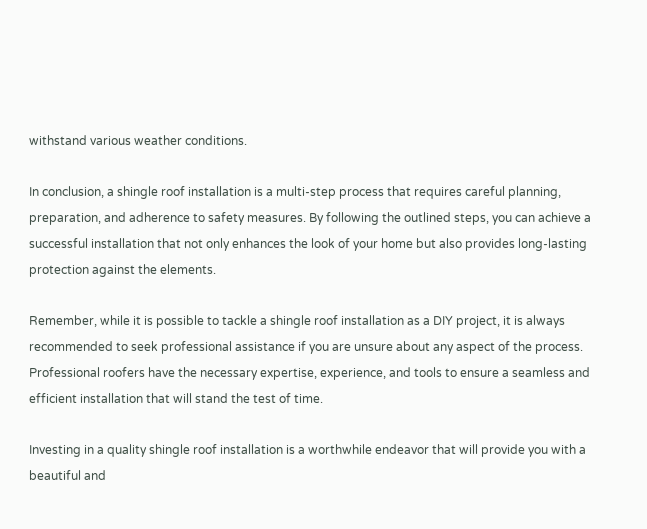withstand various weather conditions.

In conclusion, a shingle roof installation is a multi-step process that requires careful planning, preparation, and adherence to safety measures. By following the outlined steps, you can achieve a successful installation that not only enhances the look of your home but also provides long-lasting protection against the elements.

Remember, while it is possible to tackle a shingle roof installation as a DIY project, it is always recommended to seek professional assistance if you are unsure about any aspect of the process. Professional roofers have the necessary expertise, experience, and tools to ensure a seamless and efficient installation that will stand the test of time.

Investing in a quality shingle roof installation is a worthwhile endeavor that will provide you with a beautiful and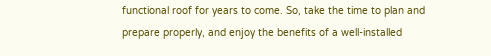functional roof for years to come. So, take the time to plan and prepare properly, and enjoy the benefits of a well-installed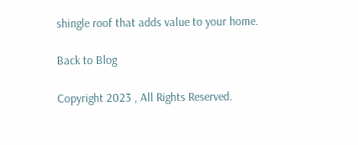shingle roof that adds value to your home.

Back to Blog

Copyright 2023 , All Rights Reserved.